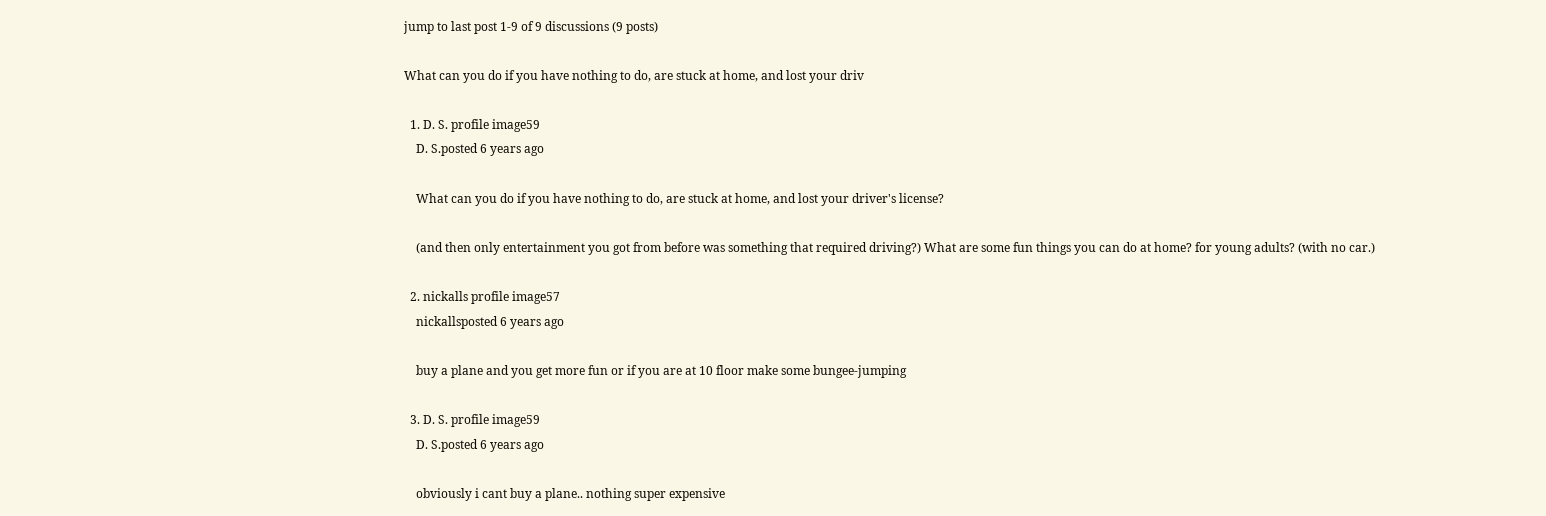jump to last post 1-9 of 9 discussions (9 posts)

What can you do if you have nothing to do, are stuck at home, and lost your driv

  1. D. S. profile image59
    D. S.posted 6 years ago

    What can you do if you have nothing to do, are stuck at home, and lost your driver's license?

    (and then only entertainment you got from before was something that required driving?) What are some fun things you can do at home? for young adults? (with no car.)

  2. nickalls profile image57
    nickallsposted 6 years ago

    buy a plane and you get more fun or if you are at 10 floor make some bungee-jumping

  3. D. S. profile image59
    D. S.posted 6 years ago

    obviously i cant buy a plane.. nothing super expensive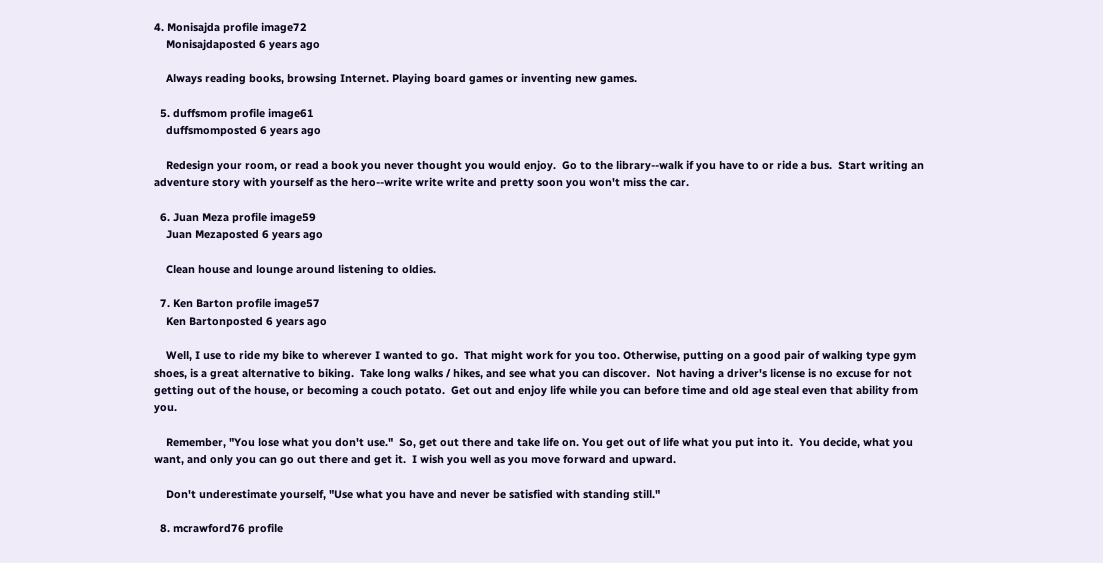4. Monisajda profile image72
    Monisajdaposted 6 years ago

    Always reading books, browsing Internet. Playing board games or inventing new games.

  5. duffsmom profile image61
    duffsmomposted 6 years ago

    Redesign your room, or read a book you never thought you would enjoy.  Go to the library--walk if you have to or ride a bus.  Start writing an adventure story with yourself as the hero--write write write and pretty soon you won't miss the car.

  6. Juan Meza profile image59
    Juan Mezaposted 6 years ago

    Clean house and lounge around listening to oldies.

  7. Ken Barton profile image57
    Ken Bartonposted 6 years ago

    Well, I use to ride my bike to wherever I wanted to go.  That might work for you too. Otherwise, putting on a good pair of walking type gym shoes, is a great alternative to biking.  Take long walks / hikes, and see what you can discover.  Not having a driver's license is no excuse for not getting out of the house, or becoming a couch potato.  Get out and enjoy life while you can before time and old age steal even that ability from you.

    Remember, "You lose what you don't use."  So, get out there and take life on. You get out of life what you put into it.  You decide, what you want, and only you can go out there and get it.  I wish you well as you move forward and upward.

    Don't underestimate yourself, "Use what you have and never be satisfied with standing still."

  8. mcrawford76 profile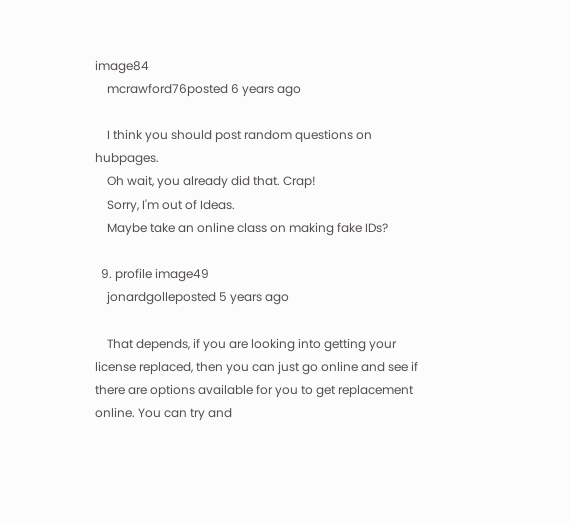image84
    mcrawford76posted 6 years ago

    I think you should post random questions on hubpages.
    Oh wait, you already did that. Crap!
    Sorry, I'm out of Ideas.
    Maybe take an online class on making fake IDs?

  9. profile image49
    jonardgolleposted 5 years ago

    That depends, if you are looking into getting your license replaced, then you can just go online and see if there are options available for you to get replacement online. You can try and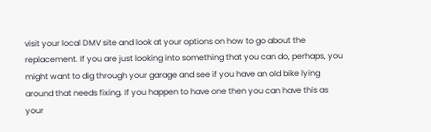visit your local DMV site and look at your options on how to go about the replacement. If you are just looking into something that you can do, perhaps, you might want to dig through your garage and see if you have an old bike lying around that needs fixing. If you happen to have one then you can have this as your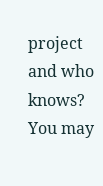project and who knows? You may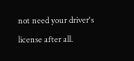not need your driver's license after all.